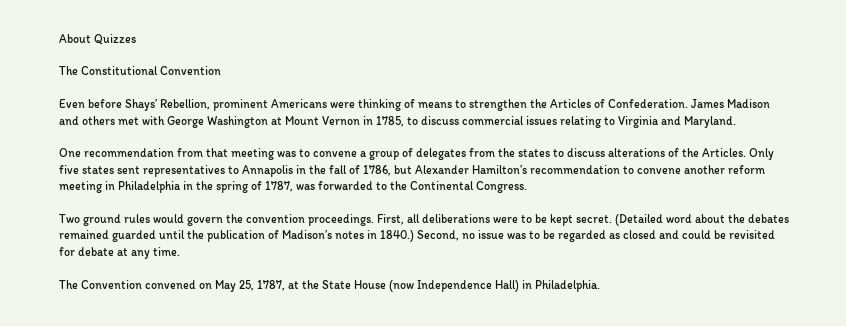About Quizzes

The Constitutional Convention

Even before Shays’ Rebellion, prominent Americans were thinking of means to strengthen the Articles of Confederation. James Madison and others met with George Washington at Mount Vernon in 1785, to discuss commercial issues relating to Virginia and Maryland.

One recommendation from that meeting was to convene a group of delegates from the states to discuss alterations of the Articles. Only five states sent representatives to Annapolis in the fall of 1786, but Alexander Hamilton’s recommendation to convene another reform meeting in Philadelphia in the spring of 1787, was forwarded to the Continental Congress.

Two ground rules would govern the convention proceedings. First, all deliberations were to be kept secret. (Detailed word about the debates remained guarded until the publication of Madison’s notes in 1840.) Second, no issue was to be regarded as closed and could be revisited for debate at any time.

The Convention convened on May 25, 1787, at the State House (now Independence Hall) in Philadelphia.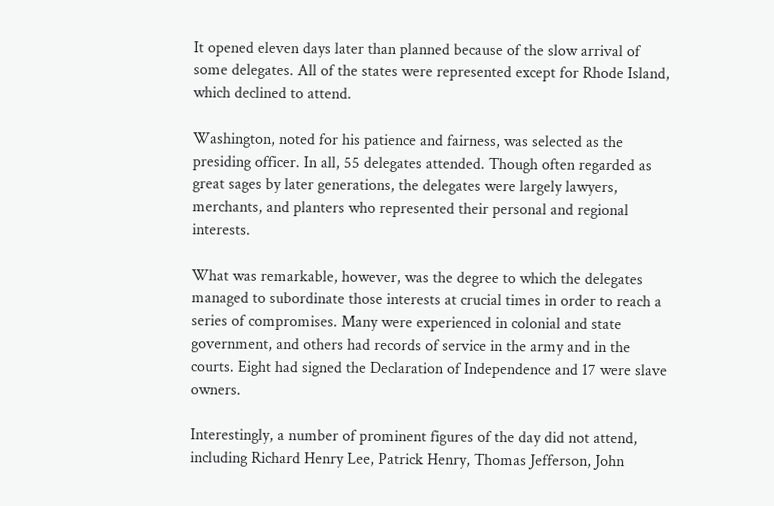It opened eleven days later than planned because of the slow arrival of some delegates. All of the states were represented except for Rhode Island, which declined to attend.

Washington, noted for his patience and fairness, was selected as the presiding officer. In all, 55 delegates attended. Though often regarded as great sages by later generations, the delegates were largely lawyers, merchants, and planters who represented their personal and regional interests.

What was remarkable, however, was the degree to which the delegates managed to subordinate those interests at crucial times in order to reach a series of compromises. Many were experienced in colonial and state government, and others had records of service in the army and in the courts. Eight had signed the Declaration of Independence and 17 were slave owners.

Interestingly, a number of prominent figures of the day did not attend, including Richard Henry Lee, Patrick Henry, Thomas Jefferson, John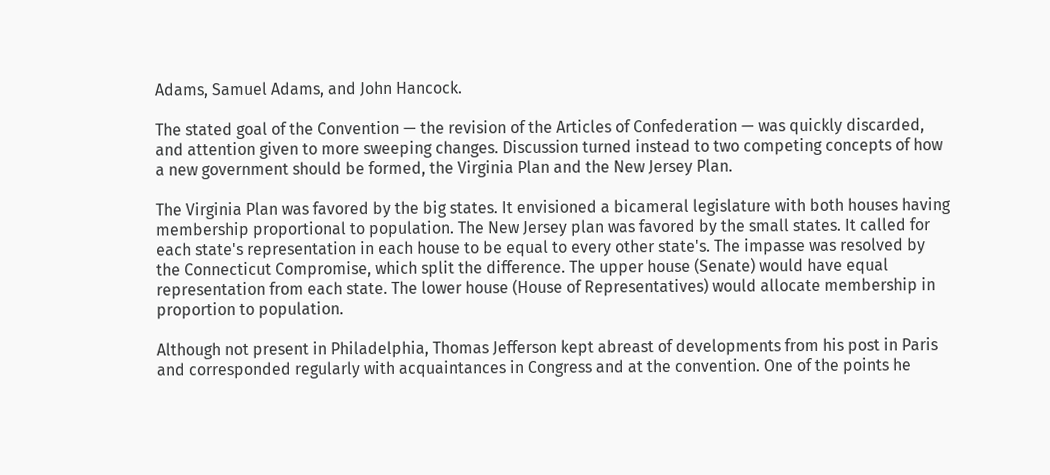Adams, Samuel Adams, and John Hancock.

The stated goal of the Convention — the revision of the Articles of Confederation — was quickly discarded, and attention given to more sweeping changes. Discussion turned instead to two competing concepts of how a new government should be formed, the Virginia Plan and the New Jersey Plan.

The Virginia Plan was favored by the big states. It envisioned a bicameral legislature with both houses having membership proportional to population. The New Jersey plan was favored by the small states. It called for each state's representation in each house to be equal to every other state's. The impasse was resolved by the Connecticut Compromise, which split the difference. The upper house (Senate) would have equal representation from each state. The lower house (House of Representatives) would allocate membership in proportion to population.

Although not present in Philadelphia, Thomas Jefferson kept abreast of developments from his post in Paris and corresponded regularly with acquaintances in Congress and at the convention. One of the points he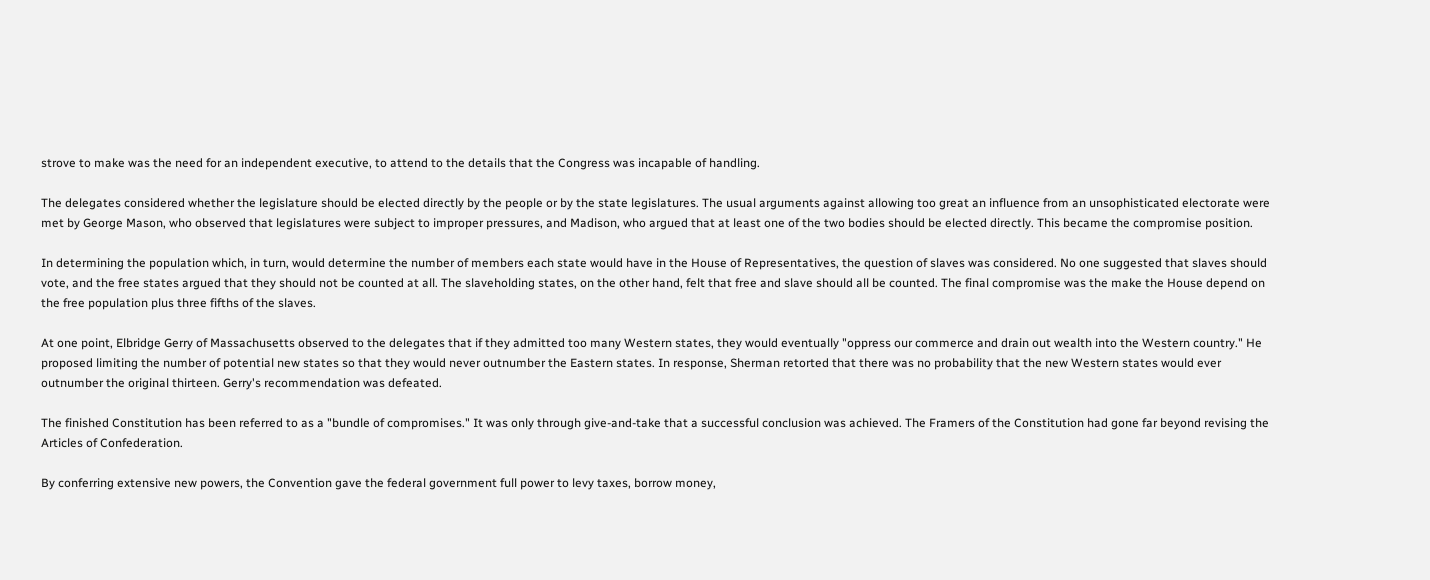strove to make was the need for an independent executive, to attend to the details that the Congress was incapable of handling.

The delegates considered whether the legislature should be elected directly by the people or by the state legislatures. The usual arguments against allowing too great an influence from an unsophisticated electorate were met by George Mason, who observed that legislatures were subject to improper pressures, and Madison, who argued that at least one of the two bodies should be elected directly. This became the compromise position.

In determining the population which, in turn, would determine the number of members each state would have in the House of Representatives, the question of slaves was considered. No one suggested that slaves should vote, and the free states argued that they should not be counted at all. The slaveholding states, on the other hand, felt that free and slave should all be counted. The final compromise was the make the House depend on the free population plus three fifths of the slaves.

At one point, Elbridge Gerry of Massachusetts observed to the delegates that if they admitted too many Western states, they would eventually "oppress our commerce and drain out wealth into the Western country." He proposed limiting the number of potential new states so that they would never outnumber the Eastern states. In response, Sherman retorted that there was no probability that the new Western states would ever outnumber the original thirteen. Gerry's recommendation was defeated.

The finished Constitution has been referred to as a "bundle of compromises." It was only through give-and-take that a successful conclusion was achieved. The Framers of the Constitution had gone far beyond revising the Articles of Confederation.

By conferring extensive new powers, the Convention gave the federal government full power to levy taxes, borrow money,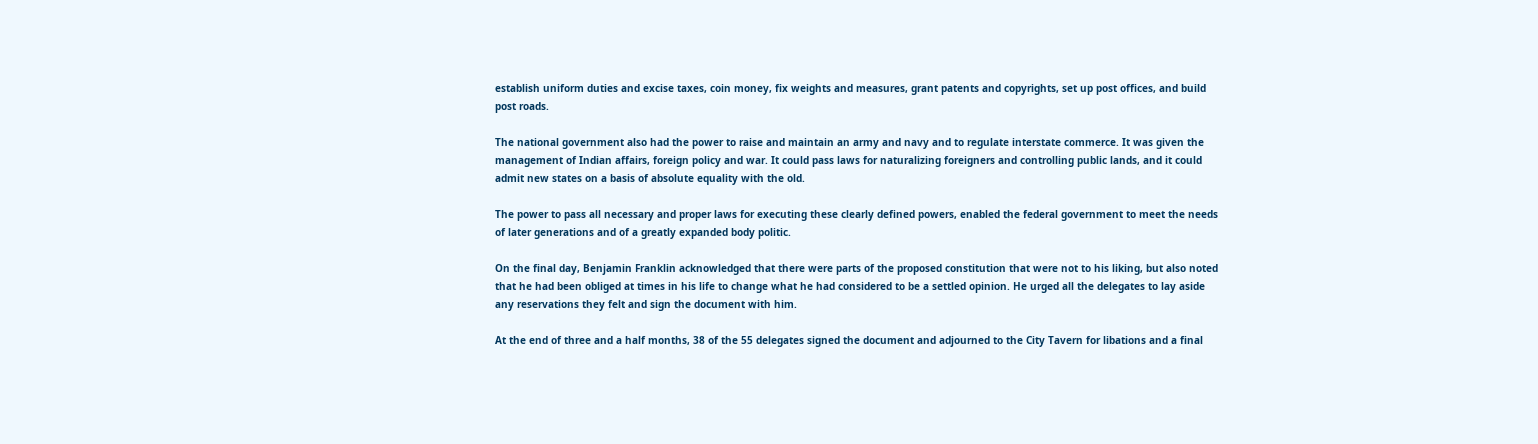establish uniform duties and excise taxes, coin money, fix weights and measures, grant patents and copyrights, set up post offices, and build post roads.

The national government also had the power to raise and maintain an army and navy and to regulate interstate commerce. It was given the management of Indian affairs, foreign policy and war. It could pass laws for naturalizing foreigners and controlling public lands, and it could admit new states on a basis of absolute equality with the old.

The power to pass all necessary and proper laws for executing these clearly defined powers, enabled the federal government to meet the needs of later generations and of a greatly expanded body politic.

On the final day, Benjamin Franklin acknowledged that there were parts of the proposed constitution that were not to his liking, but also noted that he had been obliged at times in his life to change what he had considered to be a settled opinion. He urged all the delegates to lay aside any reservations they felt and sign the document with him.

At the end of three and a half months, 38 of the 55 delegates signed the document and adjourned to the City Tavern for libations and a final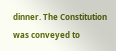dinner. The Constitution was conveyed to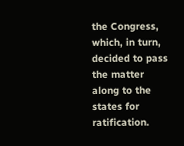the Congress, which, in turn, decided to pass the matter along to the states for ratification.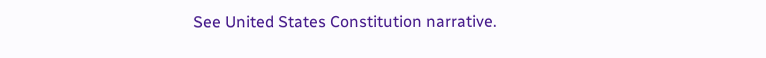See United States Constitution narrative.